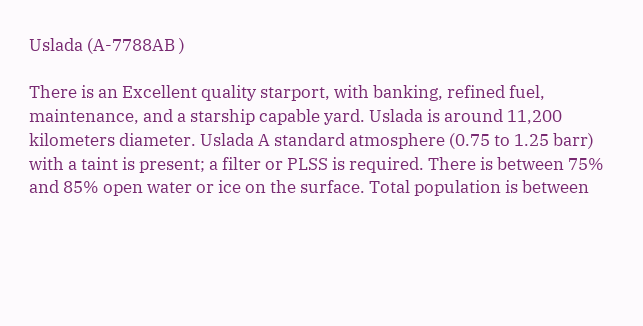Uslada (A-7788AB )

There is an Excellent quality starport, with banking, refined fuel, maintenance, and a starship capable yard. Uslada is around 11,200 kilometers diameter. Uslada A standard atmosphere (0.75 to 1.25 barr) with a taint is present; a filter or PLSS is required. There is between 75% and 85% open water or ice on the surface. Total population is between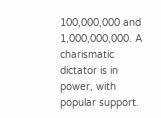100,000,000 and 1,000,000,000. A charismatic dictator is in power, with popular support.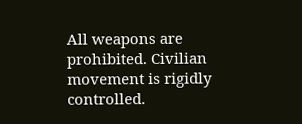All weapons are prohibited. Civilian movement is rigidly controlled.